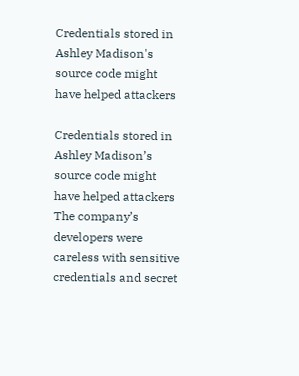Credentials stored in Ashley Madison's source code might have helped attackers

Credentials stored in Ashley Madison’s source code might have helped attackers
The company’s developers were careless with sensitive credentials and secret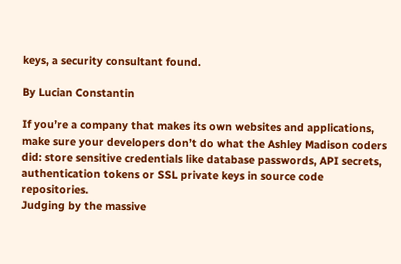keys, a security consultant found.

By Lucian Constantin

If you’re a company that makes its own websites and applications, make sure your developers don’t do what the Ashley Madison coders did: store sensitive credentials like database passwords, API secrets, authentication tokens or SSL private keys in source code repositories.
Judging by the massive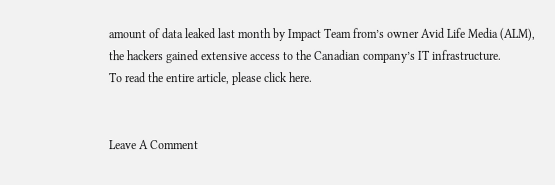amount of data leaked last month by Impact Team from’s owner Avid Life Media (ALM), the hackers gained extensive access to the Canadian company’s IT infrastructure.
To read the entire article, please click here.


Leave A Comment